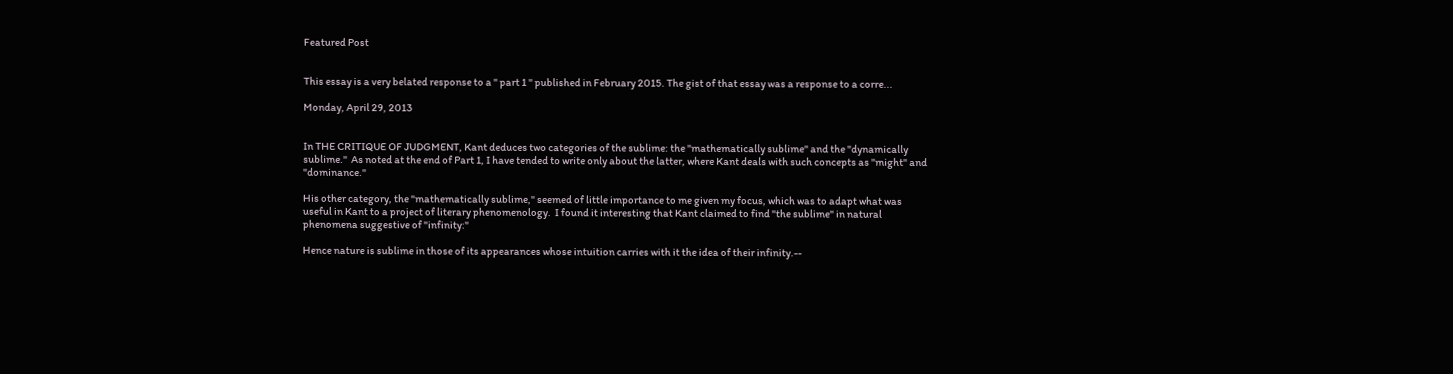Featured Post


This essay is a very belated response to a " part 1 " published in February 2015. The gist of that essay was a response to a corre...

Monday, April 29, 2013


In THE CRITIQUE OF JUDGMENT, Kant deduces two categories of the sublime: the "mathematically sublime" and the "dynamically sublime."  As noted at the end of Part 1, I have tended to write only about the latter, where Kant deals with such concepts as "might" and "dominance."

His other category, the "mathematically sublime," seemed of little importance to me given my focus, which was to adapt what was useful in Kant to a project of literary phenomenology.  I found it interesting that Kant claimed to find "the sublime" in natural phenomena suggestive of "infinity:"

Hence nature is sublime in those of its appearances whose intuition carries with it the idea of their infinity.--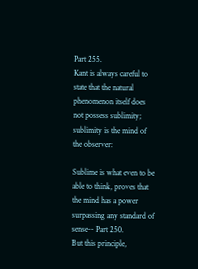Part 255.
Kant is always careful to state that the natural phenomenon itself does not possess sublimity; sublimity is the mind of the observer:

Sublime is what even to be able to think, proves that the mind has a power surpassing any standard of sense-- Part 250.
But this principle,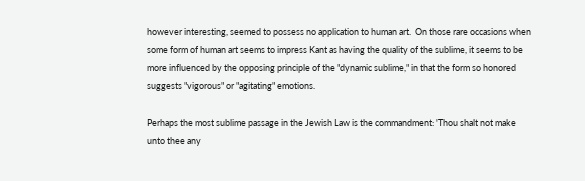however interesting, seemed to possess no application to human art.  On those rare occasions when some form of human art seems to impress Kant as having the quality of the sublime, it seems to be more influenced by the opposing principle of the "dynamic sublime," in that the form so honored suggests "vigorous" or "agitating" emotions.

Perhaps the most sublime passage in the Jewish Law is the commandment: 'Thou shalt not make unto thee any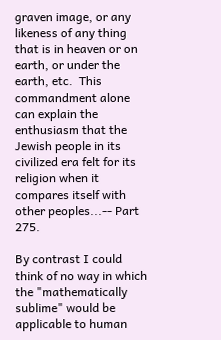graven image, or any likeness of any thing that is in heaven or on earth, or under the earth, etc.  This commandment alone can explain the enthusiasm that the Jewish people in its civilized era felt for its religion when it compares itself with other peoples...-- Part 275.

By contrast I could think of no way in which the "mathematically sublime" would be applicable to human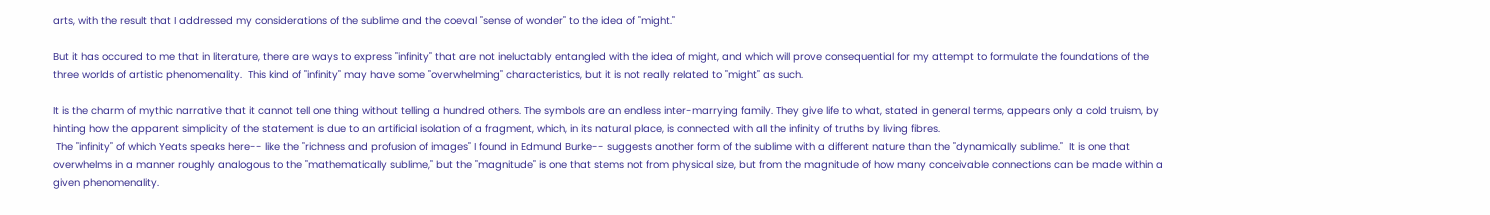arts, with the result that I addressed my considerations of the sublime and the coeval "sense of wonder" to the idea of "might."

But it has occured to me that in literature, there are ways to express "infinity" that are not ineluctably entangled with the idea of might, and which will prove consequential for my attempt to formulate the foundations of the three worlds of artistic phenomenality.  This kind of "infinity" may have some "overwhelming" characteristics, but it is not really related to "might" as such.

It is the charm of mythic narrative that it cannot tell one thing without telling a hundred others. The symbols are an endless inter-marrying family. They give life to what, stated in general terms, appears only a cold truism, by hinting how the apparent simplicity of the statement is due to an artificial isolation of a fragment, which, in its natural place, is connected with all the infinity of truths by living fibres.
 The "infinity" of which Yeats speaks here-- like the "richness and profusion of images" I found in Edmund Burke-- suggests another form of the sublime with a different nature than the "dynamically sublime."  It is one that overwhelms in a manner roughly analogous to the "mathematically sublime," but the "magnitude" is one that stems not from physical size, but from the magnitude of how many conceivable connections can be made within a given phenomenality.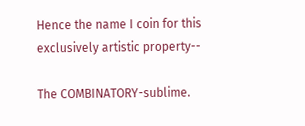Hence the name I coin for this exclusively artistic property--

The COMBINATORY-sublime.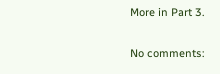More in Part 3.

No comments: